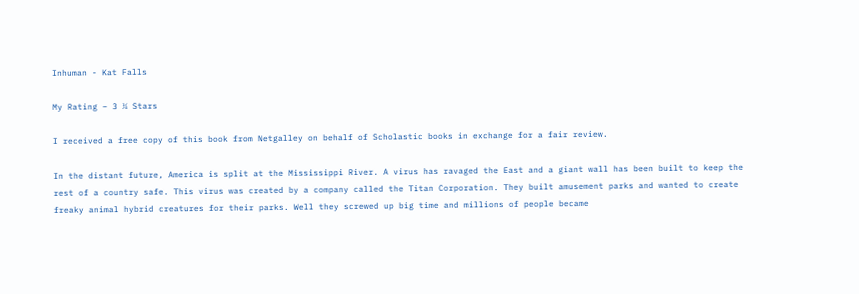Inhuman - Kat Falls

My Rating – 3 ¼ Stars

I received a free copy of this book from Netgalley on behalf of Scholastic books in exchange for a fair review.

In the distant future, America is split at the Mississippi River. A virus has ravaged the East and a giant wall has been built to keep the rest of a country safe. This virus was created by a company called the Titan Corporation. They built amusement parks and wanted to create freaky animal hybrid creatures for their parks. Well they screwed up big time and millions of people became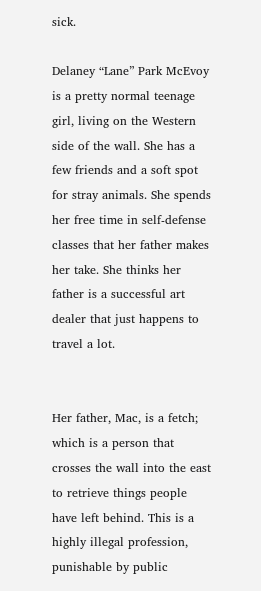sick.

Delaney “Lane” Park McEvoy is a pretty normal teenage girl, living on the Western side of the wall. She has a few friends and a soft spot for stray animals. She spends her free time in self-defense classes that her father makes her take. She thinks her father is a successful art dealer that just happens to travel a lot.


Her father, Mac, is a fetch; which is a person that crosses the wall into the east to retrieve things people have left behind. This is a highly illegal profession, punishable by public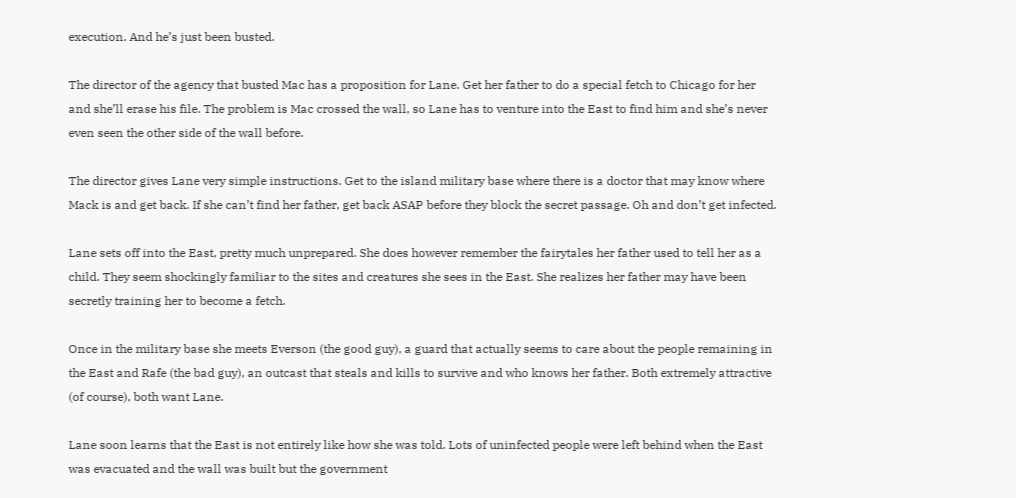execution. And he’s just been busted.

The director of the agency that busted Mac has a proposition for Lane. Get her father to do a special fetch to Chicago for her and she’ll erase his file. The problem is Mac crossed the wall, so Lane has to venture into the East to find him and she’s never even seen the other side of the wall before.

The director gives Lane very simple instructions. Get to the island military base where there is a doctor that may know where Mack is and get back. If she can’t find her father, get back ASAP before they block the secret passage. Oh and don’t get infected.

Lane sets off into the East, pretty much unprepared. She does however remember the fairytales her father used to tell her as a child. They seem shockingly familiar to the sites and creatures she sees in the East. She realizes her father may have been secretly training her to become a fetch.

Once in the military base she meets Everson (the good guy), a guard that actually seems to care about the people remaining in the East and Rafe (the bad guy), an outcast that steals and kills to survive and who knows her father. Both extremely attractive (of course), both want Lane.

Lane soon learns that the East is not entirely like how she was told. Lots of uninfected people were left behind when the East was evacuated and the wall was built but the government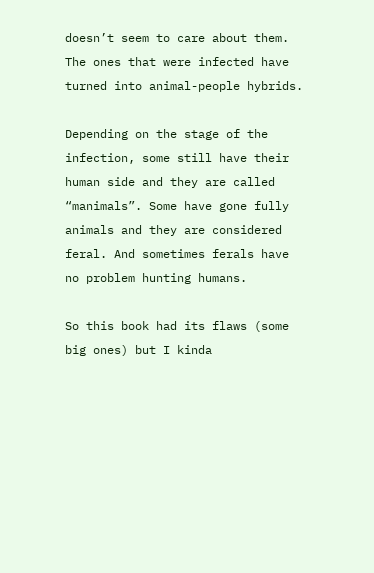doesn’t seem to care about them. The ones that were infected have turned into animal-people hybrids.

Depending on the stage of the infection, some still have their human side and they are called “manimals”. Some have gone fully animals and they are considered feral. And sometimes ferals have no problem hunting humans.

So this book had its flaws (some big ones) but I kinda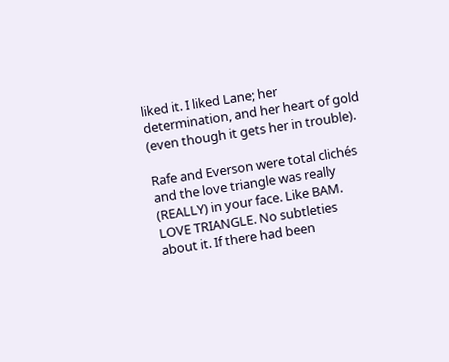liked it. I liked Lane; her determination, and her heart of gold (even though it gets her in trouble).

Rafe and Everson were total clichés and the love triangle was really (REALLY) in your face. Like BAM. LOVE TRIANGLE. No subtleties about it. If there had been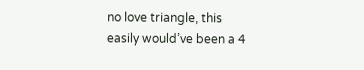no love triangle, this easily would’ve been a 4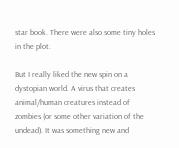star book. There were also some tiny holes in the plot.

But I really liked the new spin on a dystopian world. A virus that creates animal/human creatures instead of zombies (or some other variation of the undead). It was something new and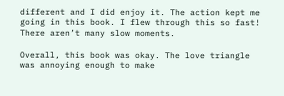different and I did enjoy it. The action kept me going in this book. I flew through this so fast! There aren’t many slow moments.

Overall, this book was okay. The love triangle was annoying enough to make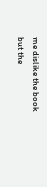me dislike the book but the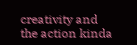creativity and the action kinda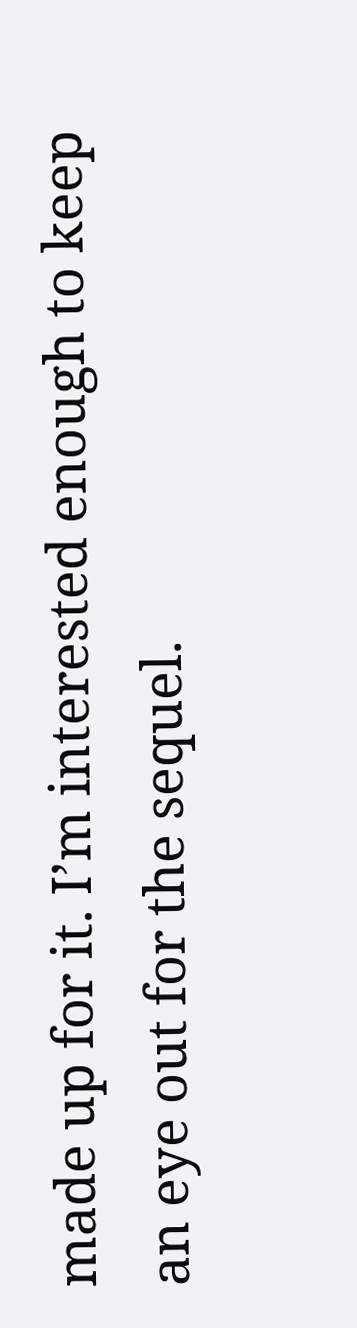made up for it. I’m interested enough to keep an eye out for the sequel.